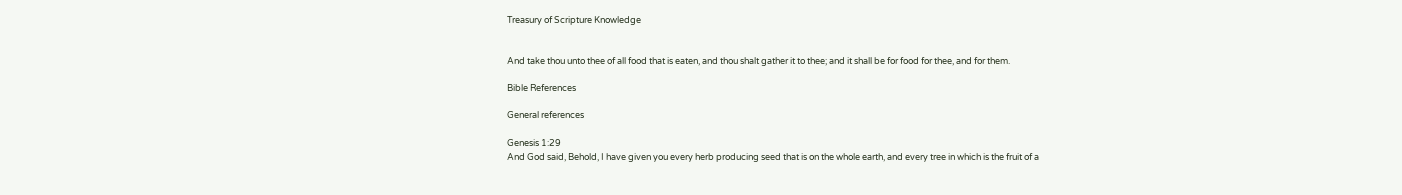Treasury of Scripture Knowledge


And take thou unto thee of all food that is eaten, and thou shalt gather it to thee; and it shall be for food for thee, and for them.

Bible References

General references

Genesis 1:29
And God said, Behold, I have given you every herb producing seed that is on the whole earth, and every tree in which is the fruit of a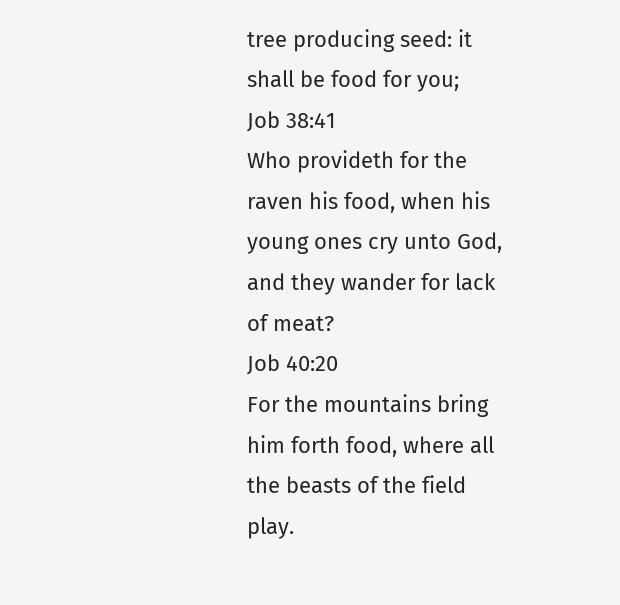tree producing seed: it shall be food for you;
Job 38:41
Who provideth for the raven his food, when his young ones cry unto God, and they wander for lack of meat?
Job 40:20
For the mountains bring him forth food, where all the beasts of the field play.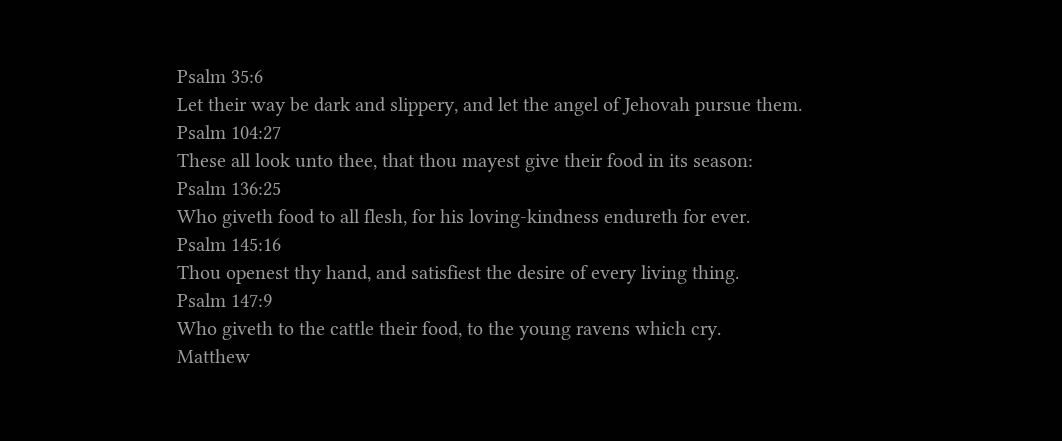Psalm 35:6
Let their way be dark and slippery, and let the angel of Jehovah pursue them.
Psalm 104:27
These all look unto thee, that thou mayest give their food in its season:
Psalm 136:25
Who giveth food to all flesh, for his loving-kindness endureth for ever.
Psalm 145:16
Thou openest thy hand, and satisfiest the desire of every living thing.
Psalm 147:9
Who giveth to the cattle their food, to the young ravens which cry.
Matthew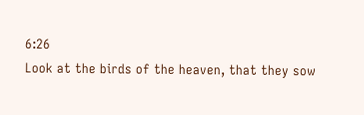6:26
Look at the birds of the heaven, that they sow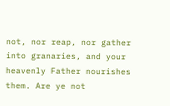not, nor reap, nor gather into granaries, and your heavenly Father nourishes them. Are ye not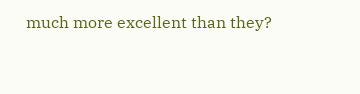much more excellent than they?